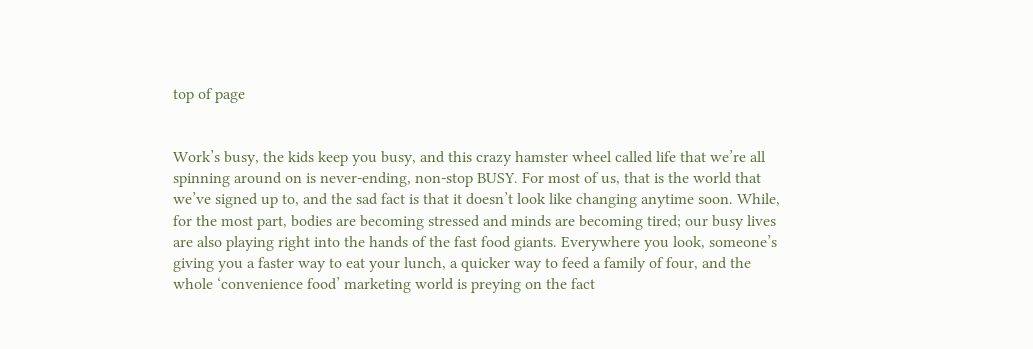top of page


Work’s busy, the kids keep you busy, and this crazy hamster wheel called life that we’re all spinning around on is never-ending, non-stop BUSY. For most of us, that is the world that we’ve signed up to, and the sad fact is that it doesn’t look like changing anytime soon. While, for the most part, bodies are becoming stressed and minds are becoming tired; our busy lives are also playing right into the hands of the fast food giants. Everywhere you look, someone’s giving you a faster way to eat your lunch, a quicker way to feed a family of four, and the whole ‘convenience food’ marketing world is preying on the fact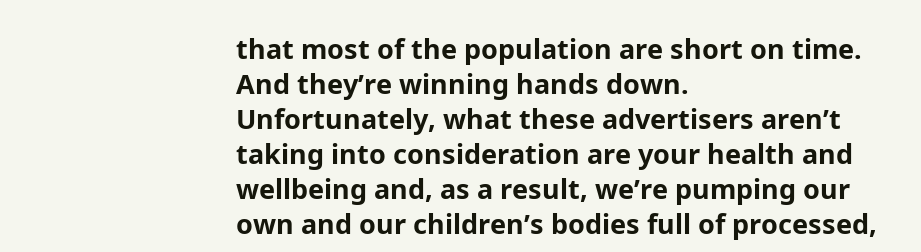that most of the population are short on time. And they’re winning hands down. Unfortunately, what these advertisers aren’t taking into consideration are your health and wellbeing and, as a result, we’re pumping our own and our children’s bodies full of processed,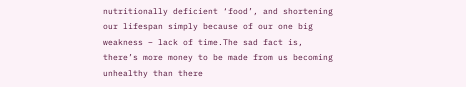nutritionally deficient ‘food’, and shortening our lifespan simply because of our one big weakness – lack of time.The sad fact is, there’s more money to be made from us becoming unhealthy than there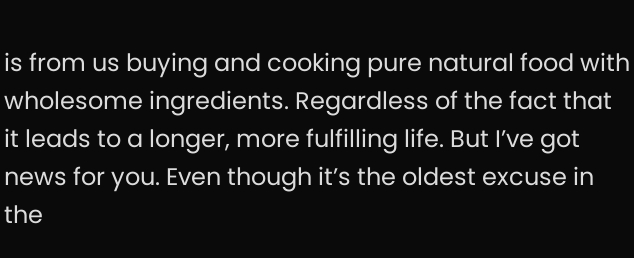is from us buying and cooking pure natural food with wholesome ingredients. Regardless of the fact that it leads to a longer, more fulfilling life. But I’ve got news for you. Even though it’s the oldest excuse in the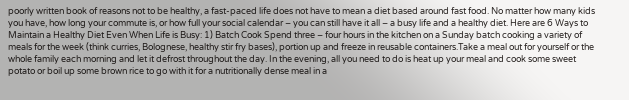poorly written book of reasons not to be healthy, a fast-paced life does not have to mean a diet based around fast food. No matter how many kids you have, how long your commute is, or how full your social calendar – you can still have it all – a busy life and a healthy diet. Here are 6 Ways to Maintain a Healthy Diet Even When Life is Busy: 1) Batch Cook Spend three – four hours in the kitchen on a Sunday batch cooking a variety of meals for the week (think curries, Bolognese, healthy stir fry bases), portion up and freeze in reusable containers.Take a meal out for yourself or the whole family each morning and let it defrost throughout the day. In the evening, all you need to do is heat up your meal and cook some sweet potato or boil up some brown rice to go with it for a nutritionally dense meal in a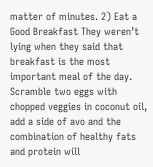matter of minutes. 2) Eat a Good Breakfast They weren’t lying when they said that breakfast is the most important meal of the day. Scramble two eggs with chopped veggies in coconut oil, add a side of avo and the combination of healthy fats and protein will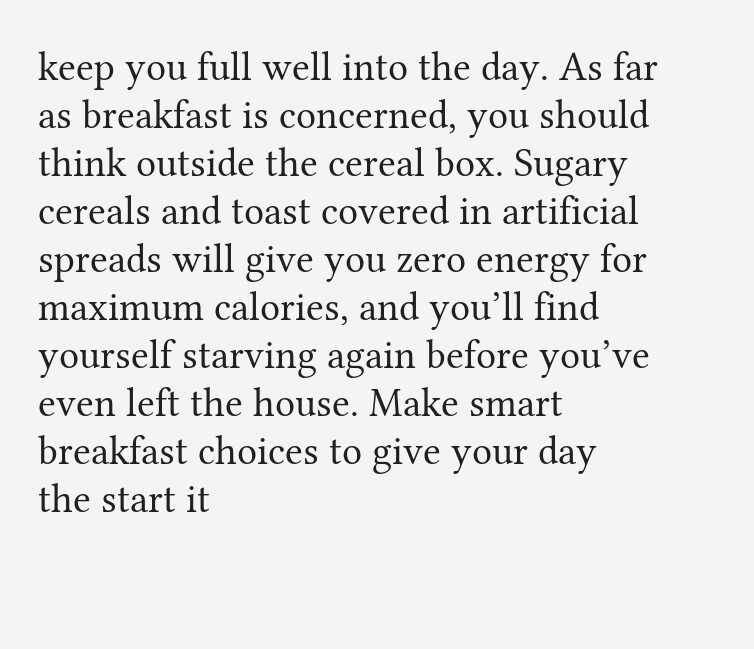keep you full well into the day. As far as breakfast is concerned, you should think outside the cereal box. Sugary cereals and toast covered in artificial spreads will give you zero energy for maximum calories, and you’ll find yourself starving again before you’ve even left the house. Make smart breakfast choices to give your day the start it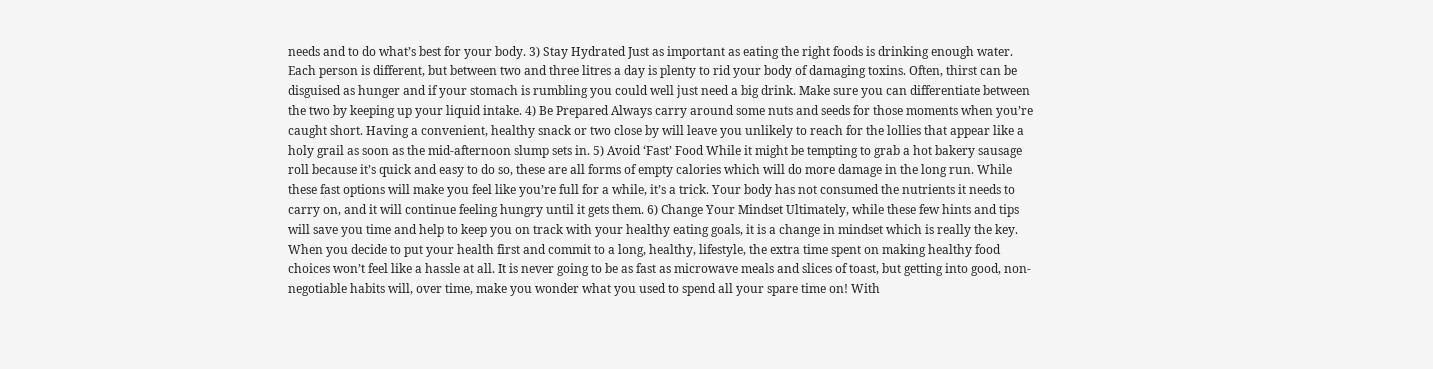needs and to do what’s best for your body. 3) Stay Hydrated Just as important as eating the right foods is drinking enough water. Each person is different, but between two and three litres a day is plenty to rid your body of damaging toxins. Often, thirst can be disguised as hunger and if your stomach is rumbling you could well just need a big drink. Make sure you can differentiate between the two by keeping up your liquid intake. 4) Be Prepared Always carry around some nuts and seeds for those moments when you’re caught short. Having a convenient, healthy snack or two close by will leave you unlikely to reach for the lollies that appear like a holy grail as soon as the mid-afternoon slump sets in. 5) Avoid ‘Fast’ Food While it might be tempting to grab a hot bakery sausage roll because it’s quick and easy to do so, these are all forms of empty calories which will do more damage in the long run. While these fast options will make you feel like you’re full for a while, it’s a trick. Your body has not consumed the nutrients it needs to carry on, and it will continue feeling hungry until it gets them. 6) Change Your Mindset Ultimately, while these few hints and tips will save you time and help to keep you on track with your healthy eating goals, it is a change in mindset which is really the key. When you decide to put your health first and commit to a long, healthy, lifestyle, the extra time spent on making healthy food choices won’t feel like a hassle at all. It is never going to be as fast as microwave meals and slices of toast, but getting into good, non-negotiable habits will, over time, make you wonder what you used to spend all your spare time on! With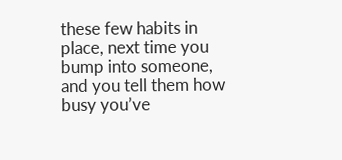these few habits in place, next time you bump into someone, and you tell them how busy you’ve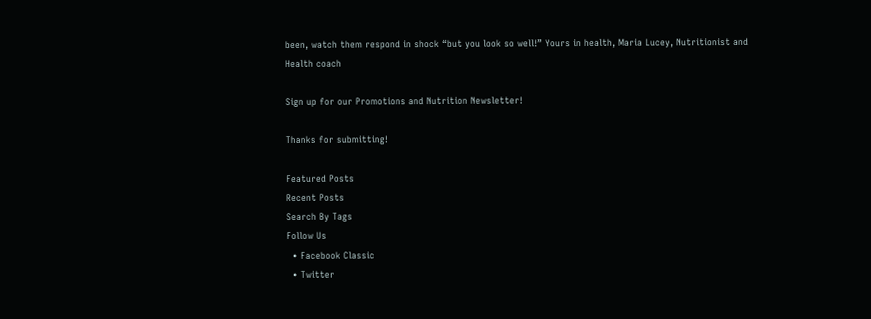been, watch them respond in shock “but you look so well!” Yours in health, Maria Lucey, Nutritionist and Health coach

Sign up for our Promotions and Nutrition Newsletter!

Thanks for submitting!

Featured Posts
Recent Posts
Search By Tags
Follow Us
  • Facebook Classic
  • Twitter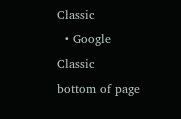Classic
  • Google Classic
bottom of page